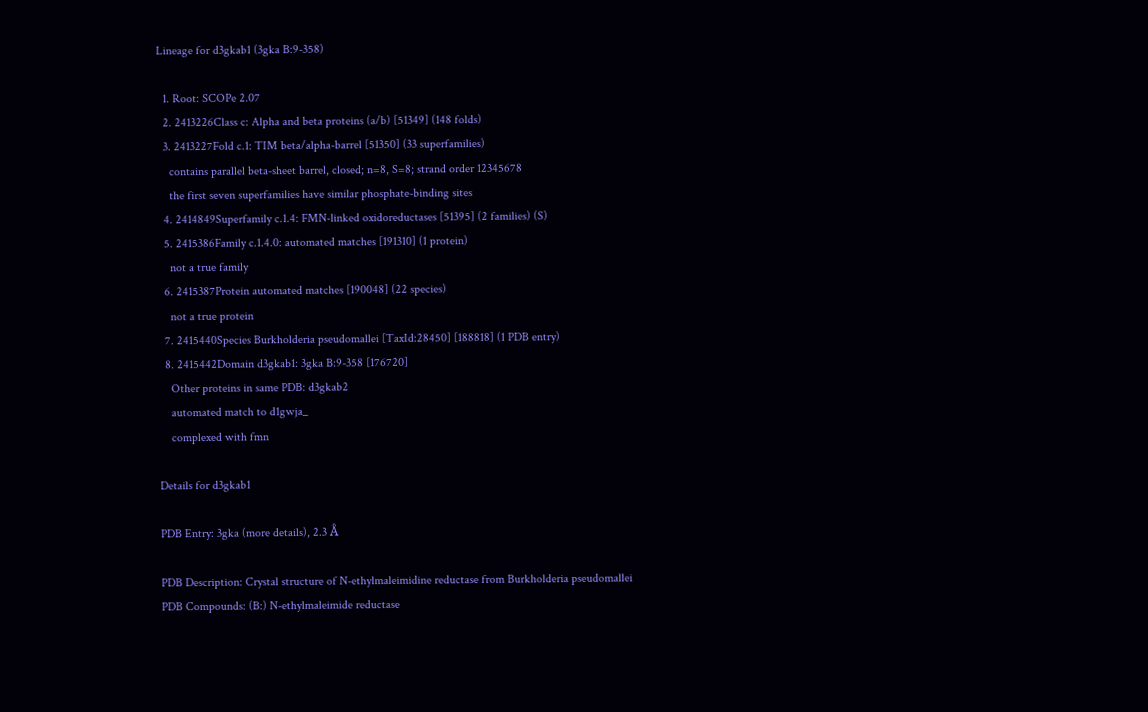Lineage for d3gkab1 (3gka B:9-358)

  1. Root: SCOPe 2.07
  2. 2413226Class c: Alpha and beta proteins (a/b) [51349] (148 folds)
  3. 2413227Fold c.1: TIM beta/alpha-barrel [51350] (33 superfamilies)
    contains parallel beta-sheet barrel, closed; n=8, S=8; strand order 12345678
    the first seven superfamilies have similar phosphate-binding sites
  4. 2414849Superfamily c.1.4: FMN-linked oxidoreductases [51395] (2 families) (S)
  5. 2415386Family c.1.4.0: automated matches [191310] (1 protein)
    not a true family
  6. 2415387Protein automated matches [190048] (22 species)
    not a true protein
  7. 2415440Species Burkholderia pseudomallei [TaxId:28450] [188818] (1 PDB entry)
  8. 2415442Domain d3gkab1: 3gka B:9-358 [176720]
    Other proteins in same PDB: d3gkab2
    automated match to d1gwja_
    complexed with fmn

Details for d3gkab1

PDB Entry: 3gka (more details), 2.3 Å

PDB Description: Crystal structure of N-ethylmaleimidine reductase from Burkholderia pseudomallei
PDB Compounds: (B:) N-ethylmaleimide reductase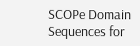SCOPe Domain Sequences for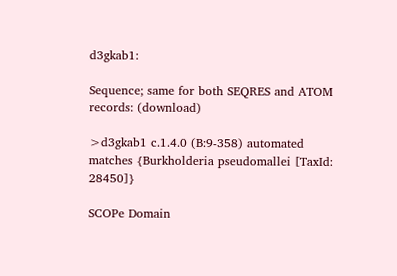d3gkab1:

Sequence; same for both SEQRES and ATOM records: (download)

>d3gkab1 c.1.4.0 (B:9-358) automated matches {Burkholderia pseudomallei [TaxId: 28450]}

SCOPe Domain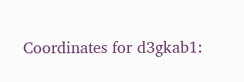Coordinates for d3gkab1: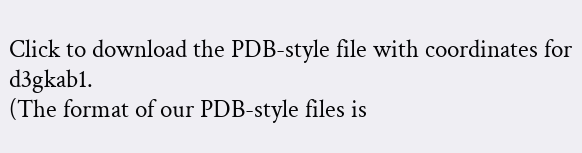Click to download the PDB-style file with coordinates for d3gkab1.
(The format of our PDB-style files is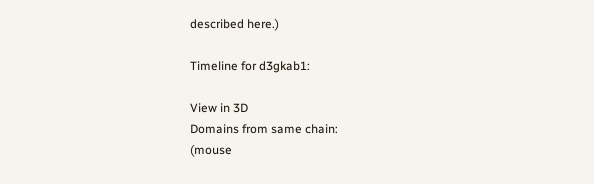described here.)

Timeline for d3gkab1:

View in 3D
Domains from same chain:
(mouse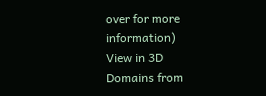over for more information)
View in 3D
Domains from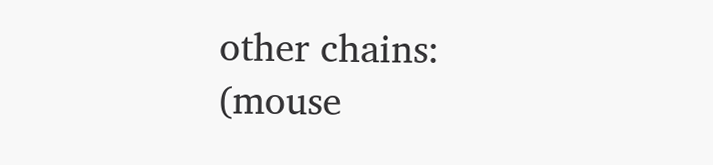other chains:
(mouse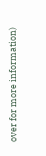over for more information)